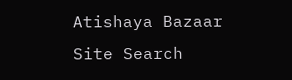Atishaya Bazaar
Site Search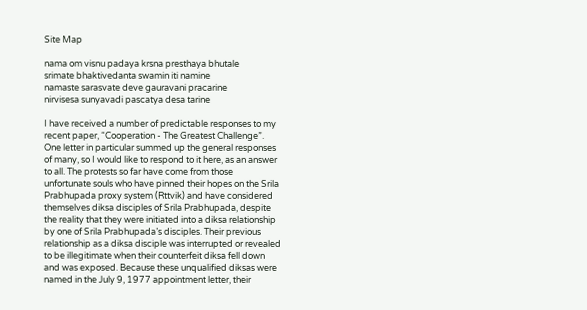Site Map

nama om visnu padaya krsna presthaya bhutale
srimate bhaktivedanta swamin iti namine
namaste sarasvate deve gauravani pracarine
nirvisesa sunyavadi pascatya desa tarine

I have received a number of predictable responses to my recent paper, “Cooperation - The Greatest Challenge”. One letter in particular summed up the general responses of many, so I would like to respond to it here, as an answer to all. The protests so far have come from those unfortunate souls who have pinned their hopes on the Srila Prabhupada proxy system (Rttvik) and have considered themselves diksa disciples of Srila Prabhupada, despite the reality that they were initiated into a diksa relationship by one of Srila Prabhupada’s disciples. Their previous relationship as a diksa disciple was interrupted or revealed to be illegitimate when their counterfeit diksa fell down and was exposed. Because these unqualified diksas were named in the July 9, 1977 appointment letter, their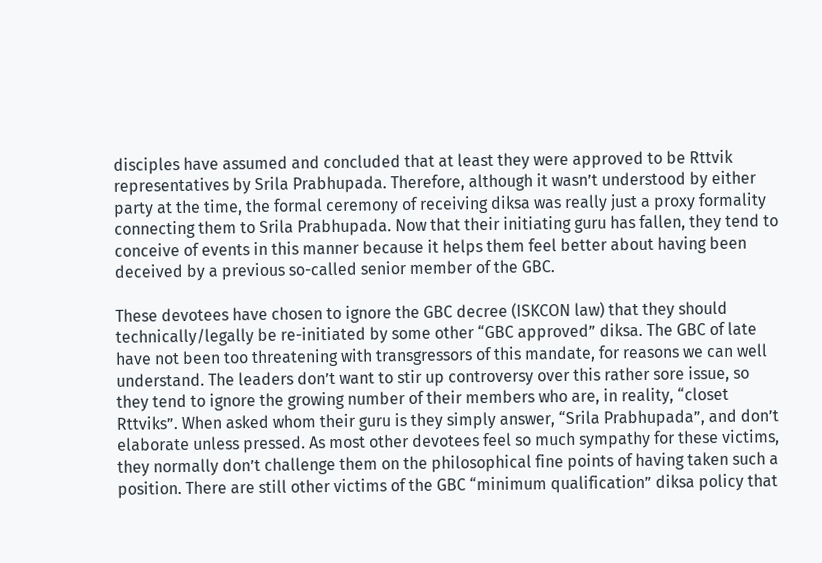disciples have assumed and concluded that at least they were approved to be Rttvik representatives by Srila Prabhupada. Therefore, although it wasn’t understood by either party at the time, the formal ceremony of receiving diksa was really just a proxy formality connecting them to Srila Prabhupada. Now that their initiating guru has fallen, they tend to conceive of events in this manner because it helps them feel better about having been deceived by a previous so-called senior member of the GBC.

These devotees have chosen to ignore the GBC decree (ISKCON law) that they should technically/legally be re-initiated by some other “GBC approved” diksa. The GBC of late have not been too threatening with transgressors of this mandate, for reasons we can well understand. The leaders don’t want to stir up controversy over this rather sore issue, so they tend to ignore the growing number of their members who are, in reality, “closet Rttviks”. When asked whom their guru is they simply answer, “Srila Prabhupada”, and don’t elaborate unless pressed. As most other devotees feel so much sympathy for these victims, they normally don’t challenge them on the philosophical fine points of having taken such a position. There are still other victims of the GBC “minimum qualification” diksa policy that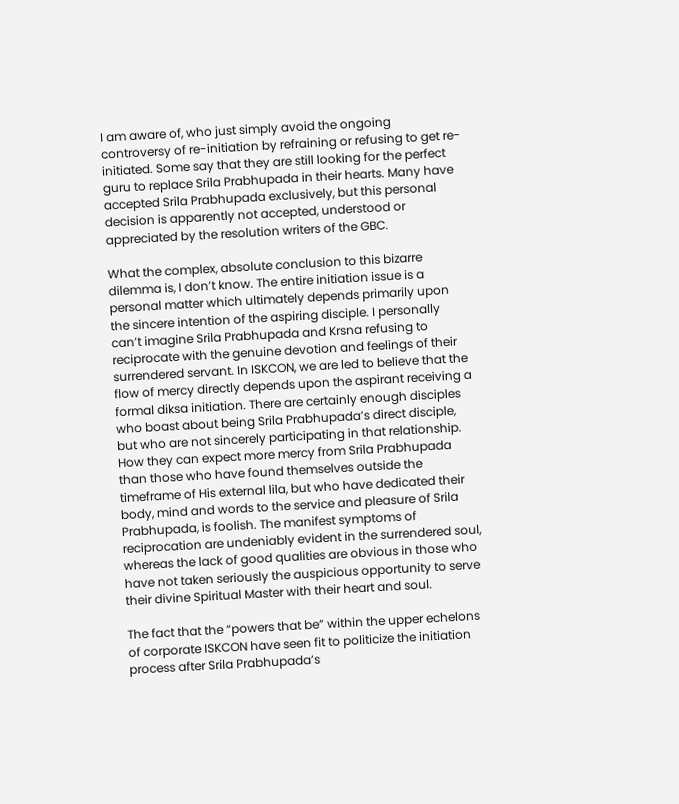I am aware of, who just simply avoid the ongoing controversy of re-initiation by refraining or refusing to get re-initiated. Some say that they are still looking for the perfect guru to replace Srila Prabhupada in their hearts. Many have accepted Srila Prabhupada exclusively, but this personal decision is apparently not accepted, understood or appreciated by the resolution writers of the GBC.

What the complex, absolute conclusion to this bizarre dilemma is, I don’t know. The entire initiation issue is a personal matter which ultimately depends primarily upon the sincere intention of the aspiring disciple. I personally can’t imagine Srila Prabhupada and Krsna refusing to reciprocate with the genuine devotion and feelings of their surrendered servant. In ISKCON, we are led to believe that the flow of mercy directly depends upon the aspirant receiving a formal diksa initiation. There are certainly enough disciples who boast about being Srila Prabhupada’s direct disciple, but who are not sincerely participating in that relationship. How they can expect more mercy from Srila Prabhupada than those who have found themselves outside the timeframe of His external lila, but who have dedicated their body, mind and words to the service and pleasure of Srila Prabhupada, is foolish. The manifest symptoms of reciprocation are undeniably evident in the surrendered soul, whereas the lack of good qualities are obvious in those who have not taken seriously the auspicious opportunity to serve their divine Spiritual Master with their heart and soul.

The fact that the “powers that be” within the upper echelons of corporate ISKCON have seen fit to politicize the initiation process after Srila Prabhupada’s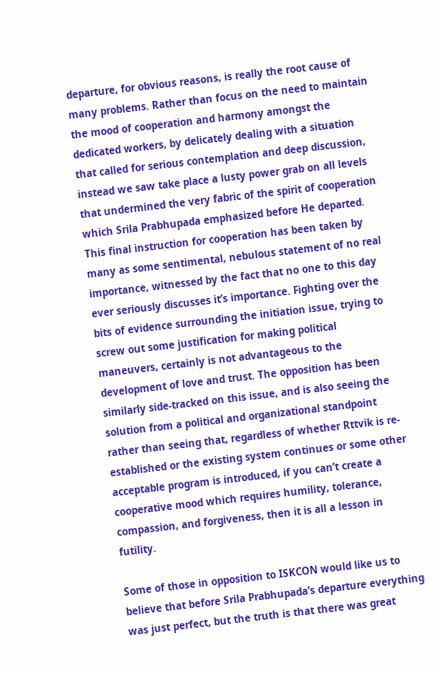departure, for obvious reasons, is really the root cause of many problems. Rather than focus on the need to maintain the mood of cooperation and harmony amongst the dedicated workers, by delicately dealing with a situation that called for serious contemplation and deep discussion, instead we saw take place a lusty power grab on all levels that undermined the very fabric of the spirit of cooperation which Srila Prabhupada emphasized before He departed. This final instruction for cooperation has been taken by many as some sentimental, nebulous statement of no real importance, witnessed by the fact that no one to this day ever seriously discusses it’s importance. Fighting over the bits of evidence surrounding the initiation issue, trying to screw out some justification for making political maneuvers, certainly is not advantageous to the development of love and trust. The opposition has been similarly side-tracked on this issue, and is also seeing the solution from a political and organizational standpoint rather than seeing that, regardless of whether Rttvik is re-established or the existing system continues or some other acceptable program is introduced, if you can’t create a cooperative mood which requires humility, tolerance, compassion, and forgiveness, then it is all a lesson in futility.

Some of those in opposition to ISKCON would like us to believe that before Srila Prabhupada’s departure everything was just perfect, but the truth is that there was great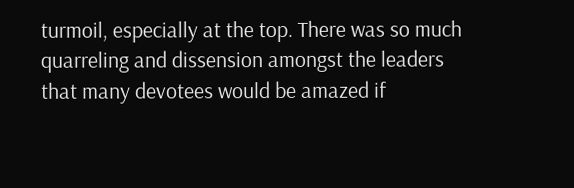turmoil, especially at the top. There was so much quarreling and dissension amongst the leaders that many devotees would be amazed if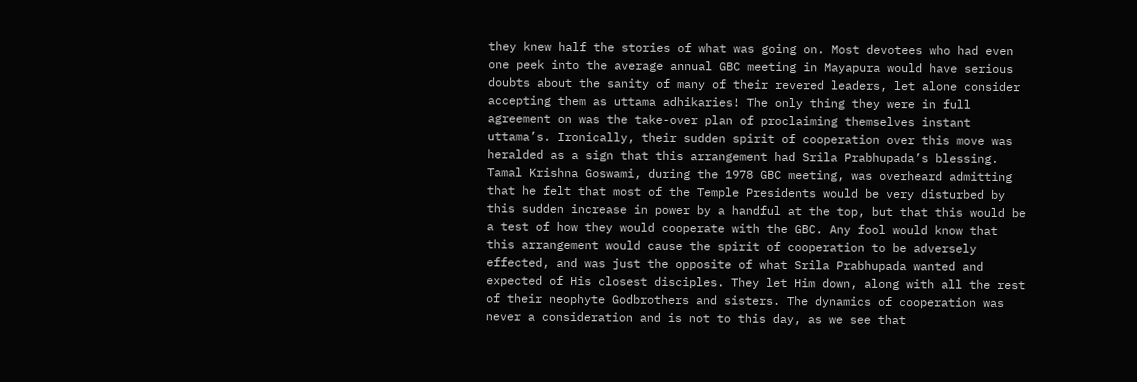they knew half the stories of what was going on. Most devotees who had even one peek into the average annual GBC meeting in Mayapura would have serious doubts about the sanity of many of their revered leaders, let alone consider accepting them as uttama adhikaries! The only thing they were in full agreement on was the take-over plan of proclaiming themselves instant uttama’s. Ironically, their sudden spirit of cooperation over this move was heralded as a sign that this arrangement had Srila Prabhupada’s blessing. Tamal Krishna Goswami, during the 1978 GBC meeting, was overheard admitting that he felt that most of the Temple Presidents would be very disturbed by this sudden increase in power by a handful at the top, but that this would be a test of how they would cooperate with the GBC. Any fool would know that this arrangement would cause the spirit of cooperation to be adversely effected, and was just the opposite of what Srila Prabhupada wanted and expected of His closest disciples. They let Him down, along with all the rest of their neophyte Godbrothers and sisters. The dynamics of cooperation was never a consideration and is not to this day, as we see that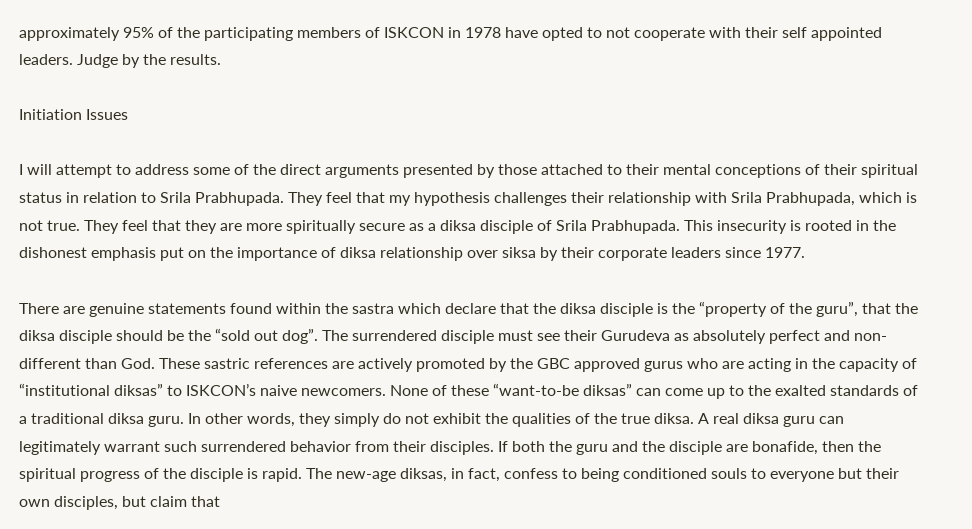approximately 95% of the participating members of ISKCON in 1978 have opted to not cooperate with their self appointed leaders. Judge by the results.

Initiation Issues

I will attempt to address some of the direct arguments presented by those attached to their mental conceptions of their spiritual status in relation to Srila Prabhupada. They feel that my hypothesis challenges their relationship with Srila Prabhupada, which is not true. They feel that they are more spiritually secure as a diksa disciple of Srila Prabhupada. This insecurity is rooted in the dishonest emphasis put on the importance of diksa relationship over siksa by their corporate leaders since 1977.

There are genuine statements found within the sastra which declare that the diksa disciple is the “property of the guru”, that the diksa disciple should be the “sold out dog”. The surrendered disciple must see their Gurudeva as absolutely perfect and non-different than God. These sastric references are actively promoted by the GBC approved gurus who are acting in the capacity of “institutional diksas” to ISKCON’s naive newcomers. None of these “want-to-be diksas” can come up to the exalted standards of a traditional diksa guru. In other words, they simply do not exhibit the qualities of the true diksa. A real diksa guru can legitimately warrant such surrendered behavior from their disciples. If both the guru and the disciple are bonafide, then the spiritual progress of the disciple is rapid. The new-age diksas, in fact, confess to being conditioned souls to everyone but their own disciples, but claim that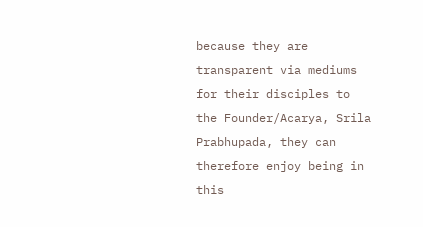because they are transparent via mediums for their disciples to the Founder/Acarya, Srila Prabhupada, they can therefore enjoy being in this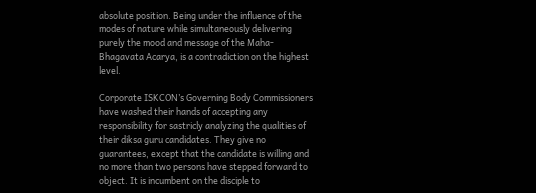absolute position. Being under the influence of the modes of nature while simultaneously delivering purely the mood and message of the Maha-Bhagavata Acarya, is a contradiction on the highest level.

Corporate ISKCON’s Governing Body Commissioners have washed their hands of accepting any responsibility for sastricly analyzing the qualities of their diksa guru candidates. They give no guarantees, except that the candidate is willing and no more than two persons have stepped forward to object. It is incumbent on the disciple to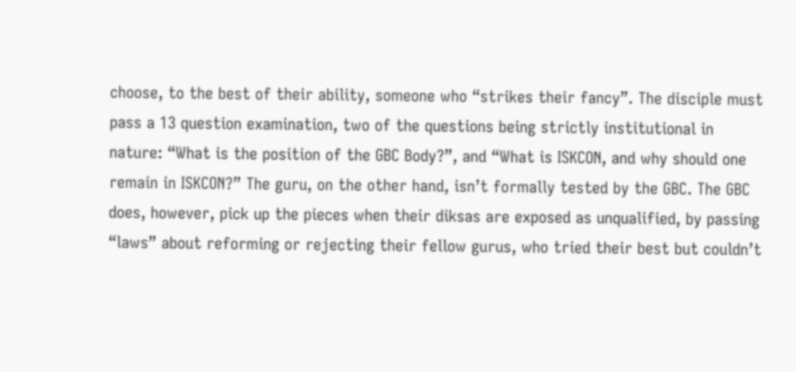choose, to the best of their ability, someone who “strikes their fancy”. The disciple must pass a 13 question examination, two of the questions being strictly institutional in nature: “What is the position of the GBC Body?”, and “What is ISKCON, and why should one remain in ISKCON?” The guru, on the other hand, isn’t formally tested by the GBC. The GBC does, however, pick up the pieces when their diksas are exposed as unqualified, by passing “laws” about reforming or rejecting their fellow gurus, who tried their best but couldn’t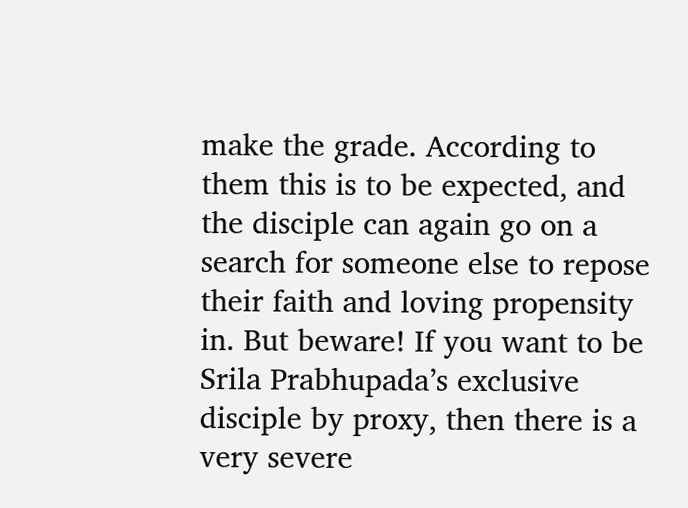make the grade. According to them this is to be expected, and the disciple can again go on a search for someone else to repose their faith and loving propensity in. But beware! If you want to be Srila Prabhupada’s exclusive disciple by proxy, then there is a very severe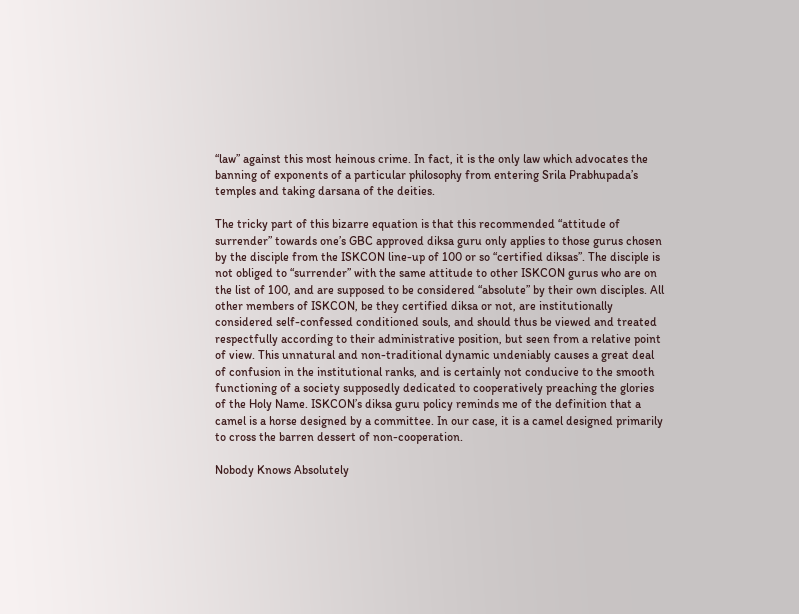“law” against this most heinous crime. In fact, it is the only law which advocates the banning of exponents of a particular philosophy from entering Srila Prabhupada’s temples and taking darsana of the deities.

The tricky part of this bizarre equation is that this recommended “attitude of surrender” towards one’s GBC approved diksa guru only applies to those gurus chosen by the disciple from the ISKCON line-up of 100 or so “certified diksas”. The disciple is not obliged to “surrender” with the same attitude to other ISKCON gurus who are on the list of 100, and are supposed to be considered “absolute” by their own disciples. All other members of ISKCON, be they certified diksa or not, are institutionally considered self-confessed conditioned souls, and should thus be viewed and treated respectfully according to their administrative position, but seen from a relative point of view. This unnatural and non-traditional dynamic undeniably causes a great deal of confusion in the institutional ranks, and is certainly not conducive to the smooth functioning of a society supposedly dedicated to cooperatively preaching the glories of the Holy Name. ISKCON’s diksa guru policy reminds me of the definition that a camel is a horse designed by a committee. In our case, it is a camel designed primarily to cross the barren dessert of non-cooperation.

Nobody Knows Absolutely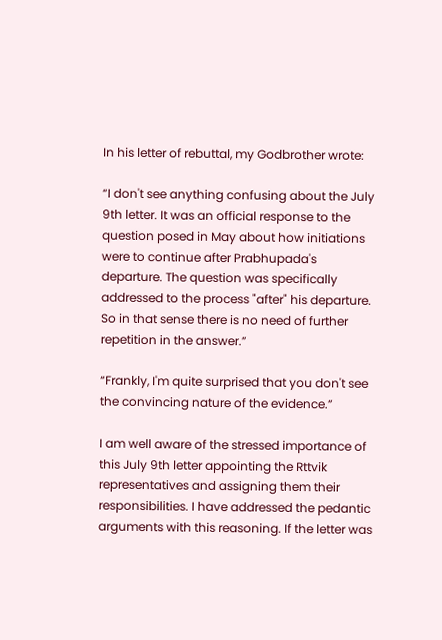In his letter of rebuttal, my Godbrother wrote:

“I don't see anything confusing about the July 9th letter. It was an official response to the question posed in May about how initiations were to continue after Prabhupada's departure. The question was specifically addressed to the process "after" his departure. So in that sense there is no need of further repetition in the answer.”

“Frankly, I'm quite surprised that you don't see the convincing nature of the evidence.”

I am well aware of the stressed importance of this July 9th letter appointing the Rttvik representatives and assigning them their responsibilities. I have addressed the pedantic arguments with this reasoning. If the letter was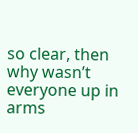so clear, then why wasn’t everyone up in arms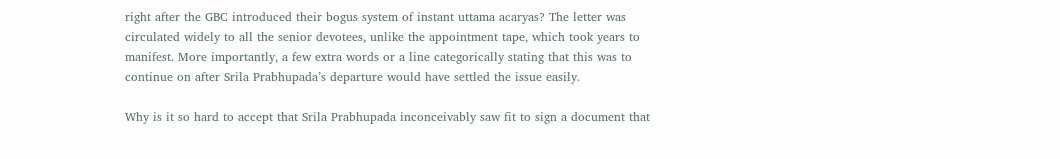right after the GBC introduced their bogus system of instant uttama acaryas? The letter was circulated widely to all the senior devotees, unlike the appointment tape, which took years to manifest. More importantly, a few extra words or a line categorically stating that this was to continue on after Srila Prabhupada’s departure would have settled the issue easily.

Why is it so hard to accept that Srila Prabhupada inconceivably saw fit to sign a document that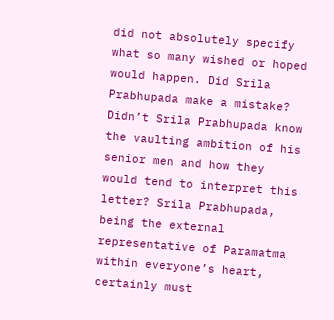did not absolutely specify what so many wished or hoped would happen. Did Srila Prabhupada make a mistake? Didn’t Srila Prabhupada know the vaulting ambition of his senior men and how they would tend to interpret this letter? Srila Prabhupada, being the external representative of Paramatma within everyone’s heart, certainly must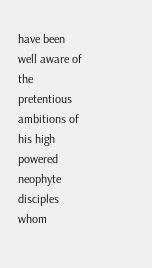have been well aware of the pretentious ambitions of his high powered neophyte disciples whom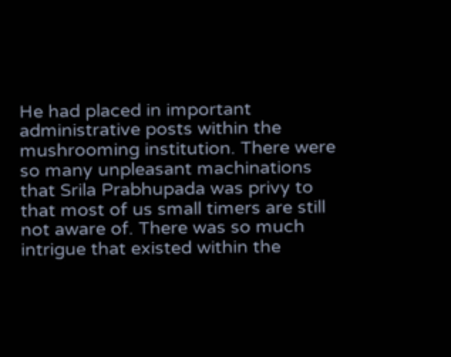He had placed in important administrative posts within the mushrooming institution. There were so many unpleasant machinations that Srila Prabhupada was privy to that most of us small timers are still not aware of. There was so much intrigue that existed within the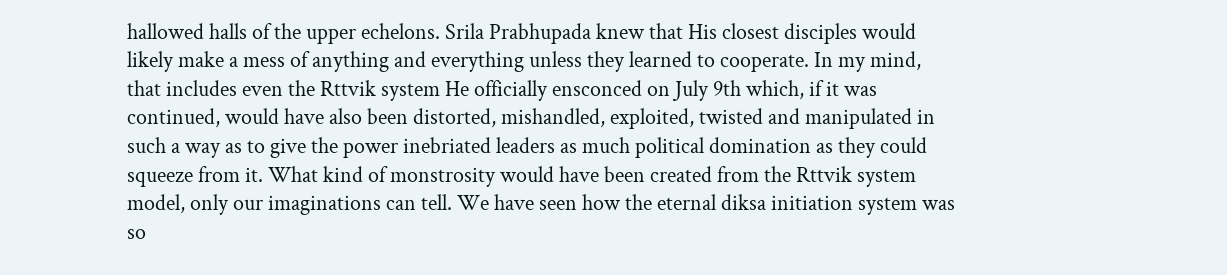hallowed halls of the upper echelons. Srila Prabhupada knew that His closest disciples would likely make a mess of anything and everything unless they learned to cooperate. In my mind, that includes even the Rttvik system He officially ensconced on July 9th which, if it was continued, would have also been distorted, mishandled, exploited, twisted and manipulated in such a way as to give the power inebriated leaders as much political domination as they could squeeze from it. What kind of monstrosity would have been created from the Rttvik system model, only our imaginations can tell. We have seen how the eternal diksa initiation system was so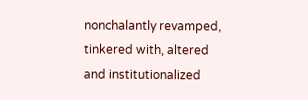nonchalantly revamped, tinkered with, altered and institutionalized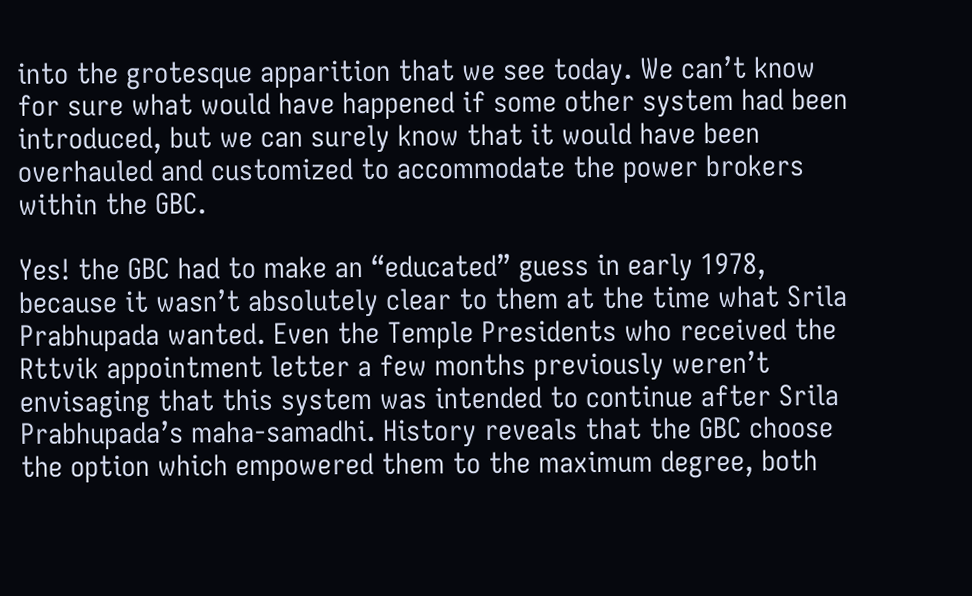into the grotesque apparition that we see today. We can’t know for sure what would have happened if some other system had been introduced, but we can surely know that it would have been overhauled and customized to accommodate the power brokers within the GBC.

Yes! the GBC had to make an “educated” guess in early 1978, because it wasn’t absolutely clear to them at the time what Srila Prabhupada wanted. Even the Temple Presidents who received the Rttvik appointment letter a few months previously weren’t envisaging that this system was intended to continue after Srila Prabhupada’s maha-samadhi. History reveals that the GBC choose the option which empowered them to the maximum degree, both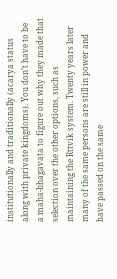institutionally and traditionally (acarya status along with private kingdoms). You don’t have to be a maha-bhagavata to figure out why they made that selection over the other options, such as maintaining the Rttvik system. Twenty years later many of the same persons are still in power and have passed on the same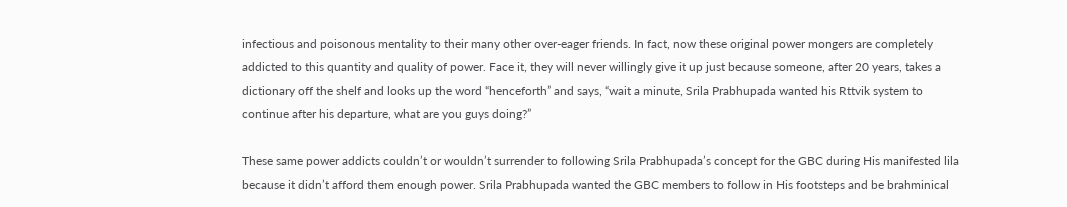infectious and poisonous mentality to their many other over-eager friends. In fact, now these original power mongers are completely addicted to this quantity and quality of power. Face it, they will never willingly give it up just because someone, after 20 years, takes a dictionary off the shelf and looks up the word “henceforth” and says, “wait a minute, Srila Prabhupada wanted his Rttvik system to continue after his departure, what are you guys doing?”

These same power addicts couldn’t or wouldn’t surrender to following Srila Prabhupada’s concept for the GBC during His manifested lila because it didn’t afford them enough power. Srila Prabhupada wanted the GBC members to follow in His footsteps and be brahminical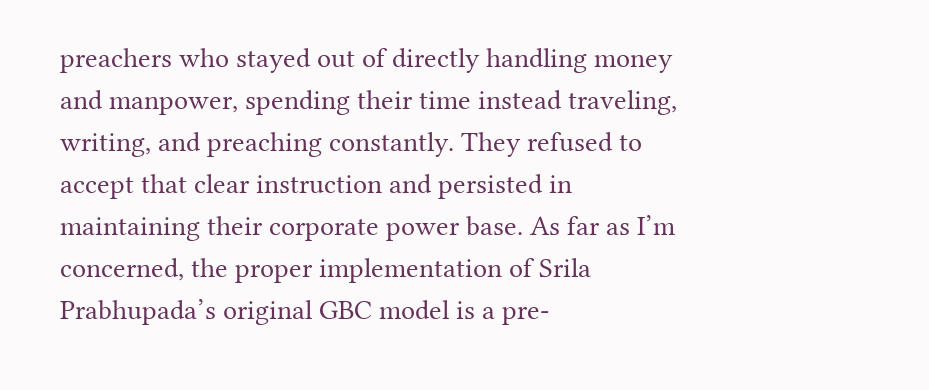preachers who stayed out of directly handling money and manpower, spending their time instead traveling, writing, and preaching constantly. They refused to accept that clear instruction and persisted in maintaining their corporate power base. As far as I’m concerned, the proper implementation of Srila Prabhupada’s original GBC model is a pre-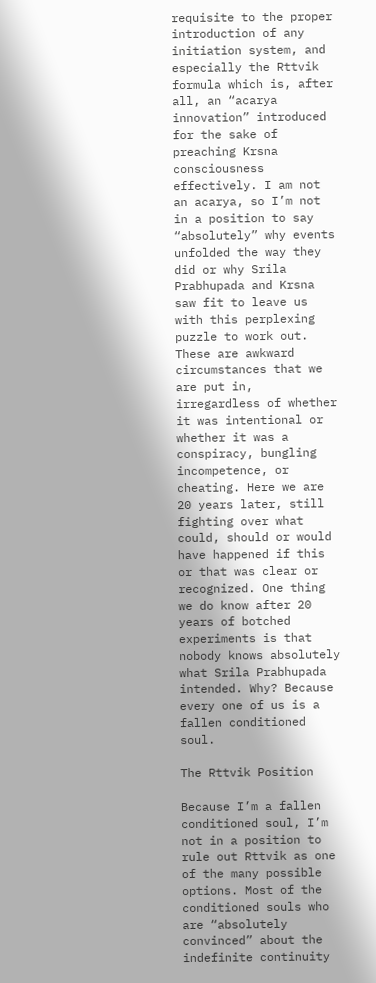requisite to the proper introduction of any initiation system, and especially the Rttvik formula which is, after all, an “acarya innovation” introduced for the sake of preaching Krsna consciousness effectively. I am not an acarya, so I’m not in a position to say “absolutely” why events unfolded the way they did or why Srila Prabhupada and Krsna saw fit to leave us with this perplexing puzzle to work out. These are awkward circumstances that we are put in, irregardless of whether it was intentional or whether it was a conspiracy, bungling incompetence, or cheating. Here we are 20 years later, still fighting over what could, should or would have happened if this or that was clear or recognized. One thing we do know after 20 years of botched experiments is that nobody knows absolutely what Srila Prabhupada intended. Why? Because every one of us is a fallen conditioned soul.

The Rttvik Position

Because I’m a fallen conditioned soul, I’m not in a position to rule out Rttvik as one of the many possible options. Most of the conditioned souls who are “absolutely convinced” about the indefinite continuity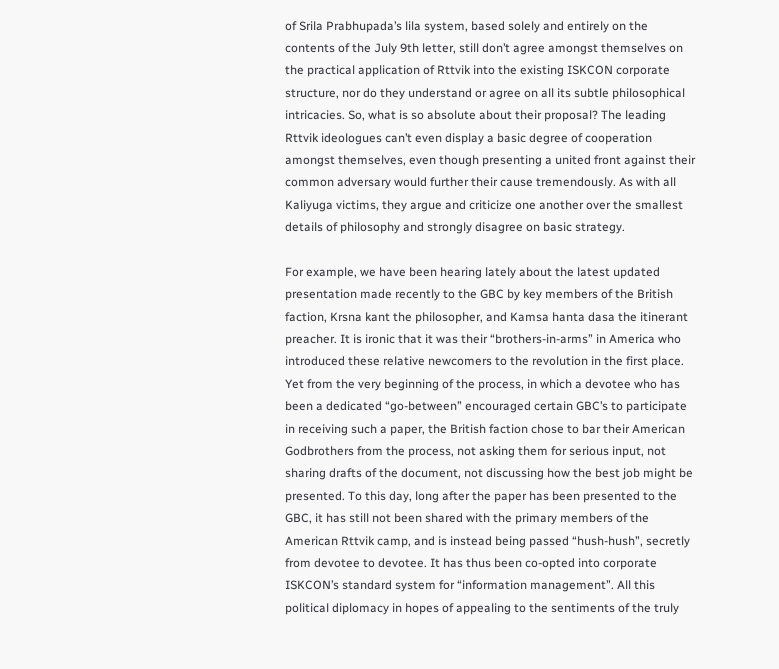of Srila Prabhupada’s lila system, based solely and entirely on the contents of the July 9th letter, still don’t agree amongst themselves on the practical application of Rttvik into the existing ISKCON corporate structure, nor do they understand or agree on all its subtle philosophical intricacies. So, what is so absolute about their proposal? The leading Rttvik ideologues can’t even display a basic degree of cooperation amongst themselves, even though presenting a united front against their common adversary would further their cause tremendously. As with all Kaliyuga victims, they argue and criticize one another over the smallest details of philosophy and strongly disagree on basic strategy.

For example, we have been hearing lately about the latest updated presentation made recently to the GBC by key members of the British faction, Krsna kant the philosopher, and Kamsa hanta dasa the itinerant preacher. It is ironic that it was their “brothers-in-arms” in America who introduced these relative newcomers to the revolution in the first place. Yet from the very beginning of the process, in which a devotee who has been a dedicated “go-between” encouraged certain GBC’s to participate in receiving such a paper, the British faction chose to bar their American Godbrothers from the process, not asking them for serious input, not sharing drafts of the document, not discussing how the best job might be presented. To this day, long after the paper has been presented to the GBC, it has still not been shared with the primary members of the American Rttvik camp, and is instead being passed “hush-hush”, secretly from devotee to devotee. It has thus been co-opted into corporate ISKCON’s standard system for “information management”. All this political diplomacy in hopes of appealing to the sentiments of the truly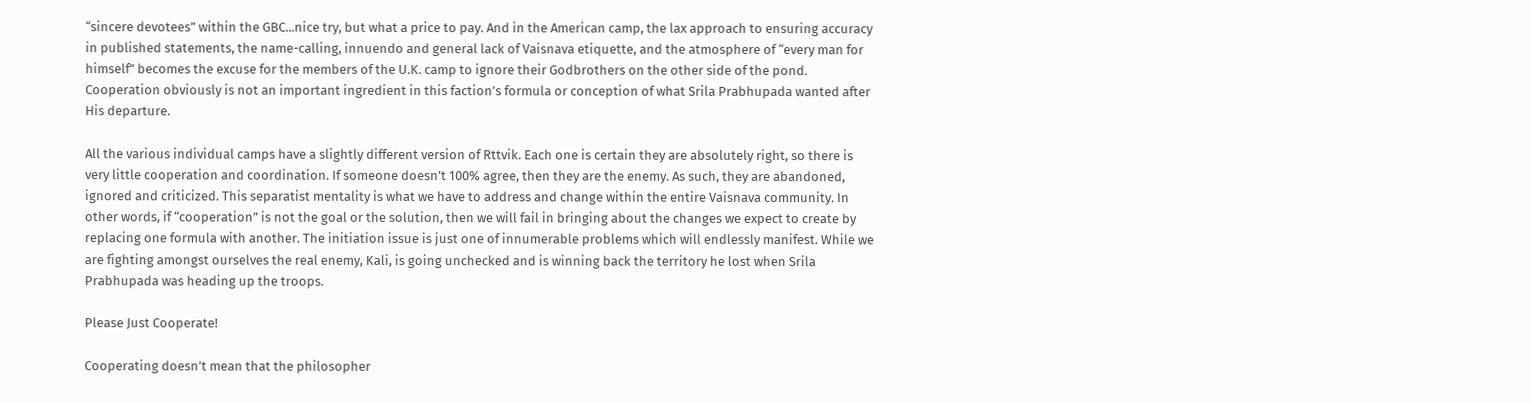“sincere devotees” within the GBC...nice try, but what a price to pay. And in the American camp, the lax approach to ensuring accuracy in published statements, the name-calling, innuendo and general lack of Vaisnava etiquette, and the atmosphere of “every man for himself” becomes the excuse for the members of the U.K. camp to ignore their Godbrothers on the other side of the pond. Cooperation obviously is not an important ingredient in this faction’s formula or conception of what Srila Prabhupada wanted after His departure.

All the various individual camps have a slightly different version of Rttvik. Each one is certain they are absolutely right, so there is very little cooperation and coordination. If someone doesn’t 100% agree, then they are the enemy. As such, they are abandoned, ignored and criticized. This separatist mentality is what we have to address and change within the entire Vaisnava community. In other words, if “cooperation” is not the goal or the solution, then we will fail in bringing about the changes we expect to create by replacing one formula with another. The initiation issue is just one of innumerable problems which will endlessly manifest. While we are fighting amongst ourselves the real enemy, Kali, is going unchecked and is winning back the territory he lost when Srila Prabhupada was heading up the troops.

Please Just Cooperate!

Cooperating doesn’t mean that the philosopher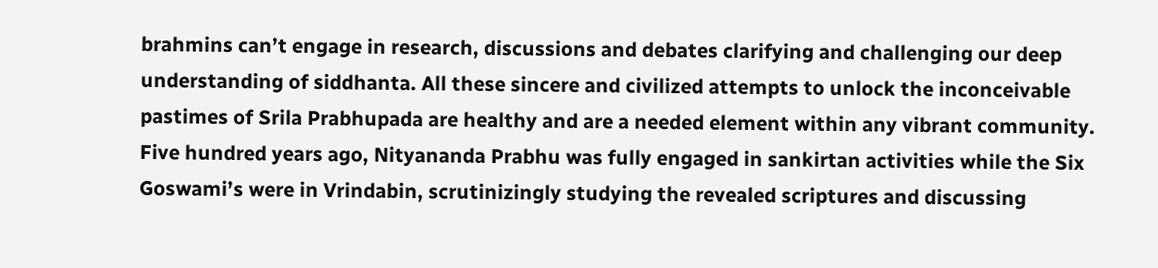brahmins can’t engage in research, discussions and debates clarifying and challenging our deep understanding of siddhanta. All these sincere and civilized attempts to unlock the inconceivable pastimes of Srila Prabhupada are healthy and are a needed element within any vibrant community. Five hundred years ago, Nityananda Prabhu was fully engaged in sankirtan activities while the Six Goswami’s were in Vrindabin, scrutinizingly studying the revealed scriptures and discussing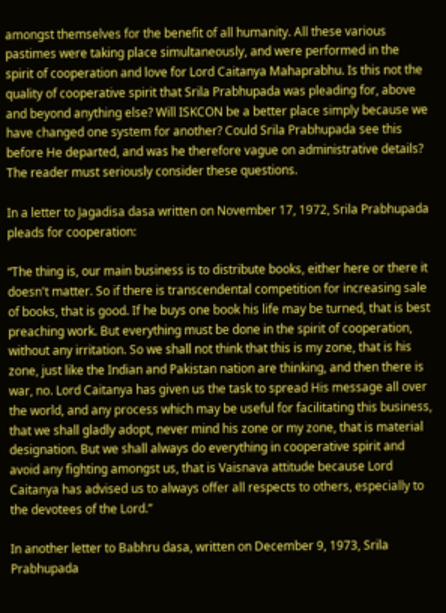amongst themselves for the benefit of all humanity. All these various pastimes were taking place simultaneously, and were performed in the spirit of cooperation and love for Lord Caitanya Mahaprabhu. Is this not the quality of cooperative spirit that Srila Prabhupada was pleading for, above and beyond anything else? Will ISKCON be a better place simply because we have changed one system for another? Could Srila Prabhupada see this before He departed, and was he therefore vague on administrative details? The reader must seriously consider these questions.

In a letter to Jagadisa dasa written on November 17, 1972, Srila Prabhupada pleads for cooperation:

“The thing is, our main business is to distribute books, either here or there it doesn't matter. So if there is transcendental competition for increasing sale of books, that is good. If he buys one book his life may be turned, that is best preaching work. But everything must be done in the spirit of cooperation, without any irritation. So we shall not think that this is my zone, that is his zone, just like the Indian and Pakistan nation are thinking, and then there is war, no. Lord Caitanya has given us the task to spread His message all over the world, and any process which may be useful for facilitating this business, that we shall gladly adopt, never mind his zone or my zone, that is material designation. But we shall always do everything in cooperative spirit and avoid any fighting amongst us, that is Vaisnava attitude because Lord Caitanya has advised us to always offer all respects to others, especially to the devotees of the Lord.”

In another letter to Babhru dasa, written on December 9, 1973, Srila Prabhupada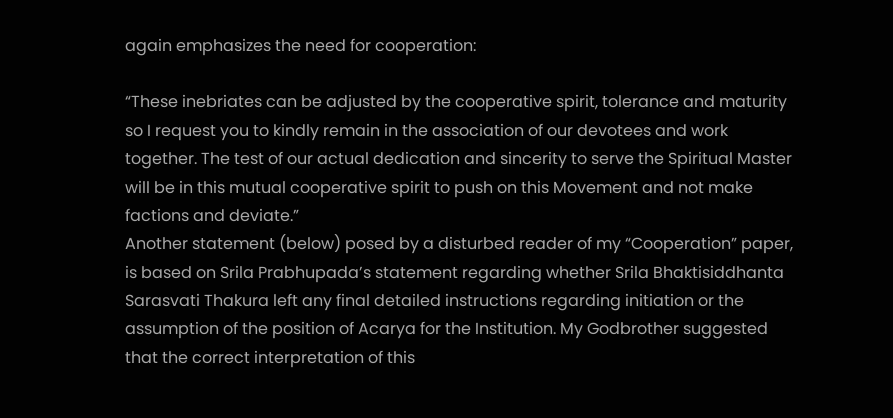again emphasizes the need for cooperation:

“These inebriates can be adjusted by the cooperative spirit, tolerance and maturity so I request you to kindly remain in the association of our devotees and work together. The test of our actual dedication and sincerity to serve the Spiritual Master will be in this mutual cooperative spirit to push on this Movement and not make factions and deviate.”
Another statement (below) posed by a disturbed reader of my “Cooperation” paper, is based on Srila Prabhupada’s statement regarding whether Srila Bhaktisiddhanta Sarasvati Thakura left any final detailed instructions regarding initiation or the assumption of the position of Acarya for the Institution. My Godbrother suggested that the correct interpretation of this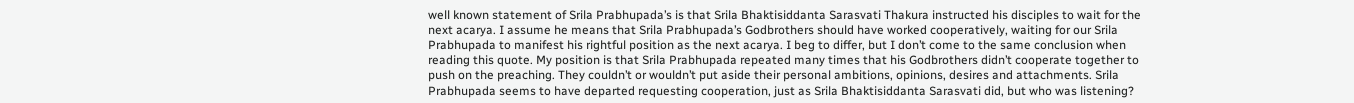well known statement of Srila Prabhupada’s is that Srila Bhaktisiddanta Sarasvati Thakura instructed his disciples to wait for the next acarya. I assume he means that Srila Prabhupada’s Godbrothers should have worked cooperatively, waiting for our Srila Prabhupada to manifest his rightful position as the next acarya. I beg to differ, but I don’t come to the same conclusion when reading this quote. My position is that Srila Prabhupada repeated many times that his Godbrothers didn’t cooperate together to push on the preaching. They couldn’t or wouldn’t put aside their personal ambitions, opinions, desires and attachments. Srila Prabhupada seems to have departed requesting cooperation, just as Srila Bhaktisiddanta Sarasvati did, but who was listening?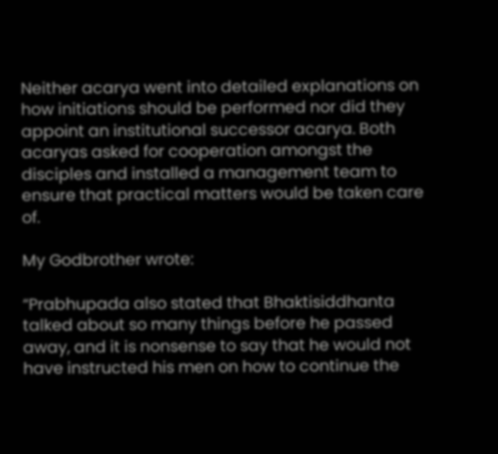Neither acarya went into detailed explanations on how initiations should be performed nor did they appoint an institutional successor acarya. Both acaryas asked for cooperation amongst the disciples and installed a management team to ensure that practical matters would be taken care of.

My Godbrother wrote:

“Prabhupada also stated that Bhaktisiddhanta talked about so many things before he passed away, and it is nonsense to say that he would not have instructed his men on how to continue the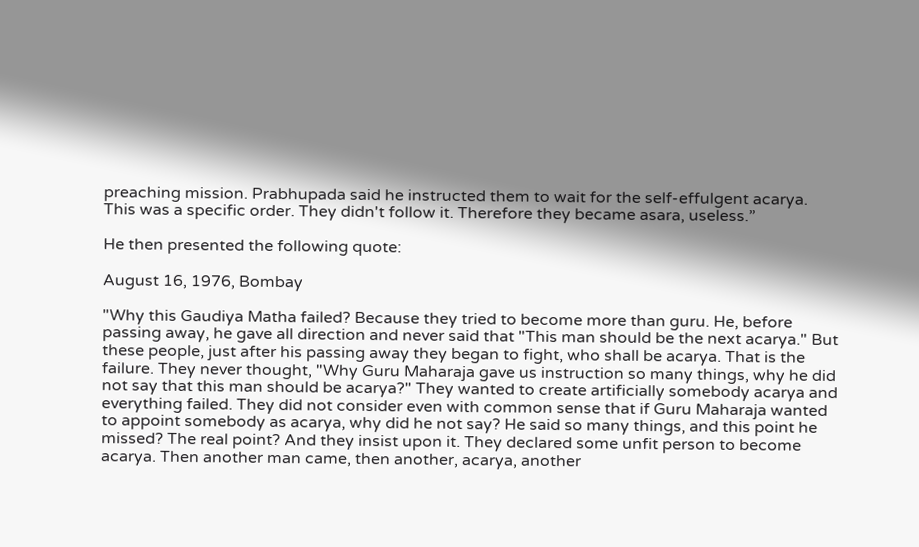preaching mission. Prabhupada said he instructed them to wait for the self-effulgent acarya. This was a specific order. They didn't follow it. Therefore they became asara, useless.”

He then presented the following quote:

August 16, 1976, Bombay

"Why this Gaudiya Matha failed? Because they tried to become more than guru. He, before passing away, he gave all direction and never said that "This man should be the next acarya." But these people, just after his passing away they began to fight, who shall be acarya. That is the failure. They never thought, "Why Guru Maharaja gave us instruction so many things, why he did not say that this man should be acarya?" They wanted to create artificially somebody acarya and everything failed. They did not consider even with common sense that if Guru Maharaja wanted to appoint somebody as acarya, why did he not say? He said so many things, and this point he missed? The real point? And they insist upon it. They declared some unfit person to become acarya. Then another man came, then another, acarya, another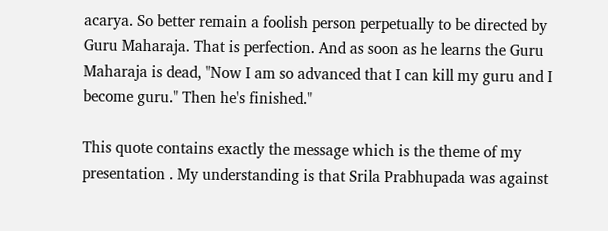acarya. So better remain a foolish person perpetually to be directed by Guru Maharaja. That is perfection. And as soon as he learns the Guru Maharaja is dead, "Now I am so advanced that I can kill my guru and I become guru." Then he's finished."

This quote contains exactly the message which is the theme of my presentation . My understanding is that Srila Prabhupada was against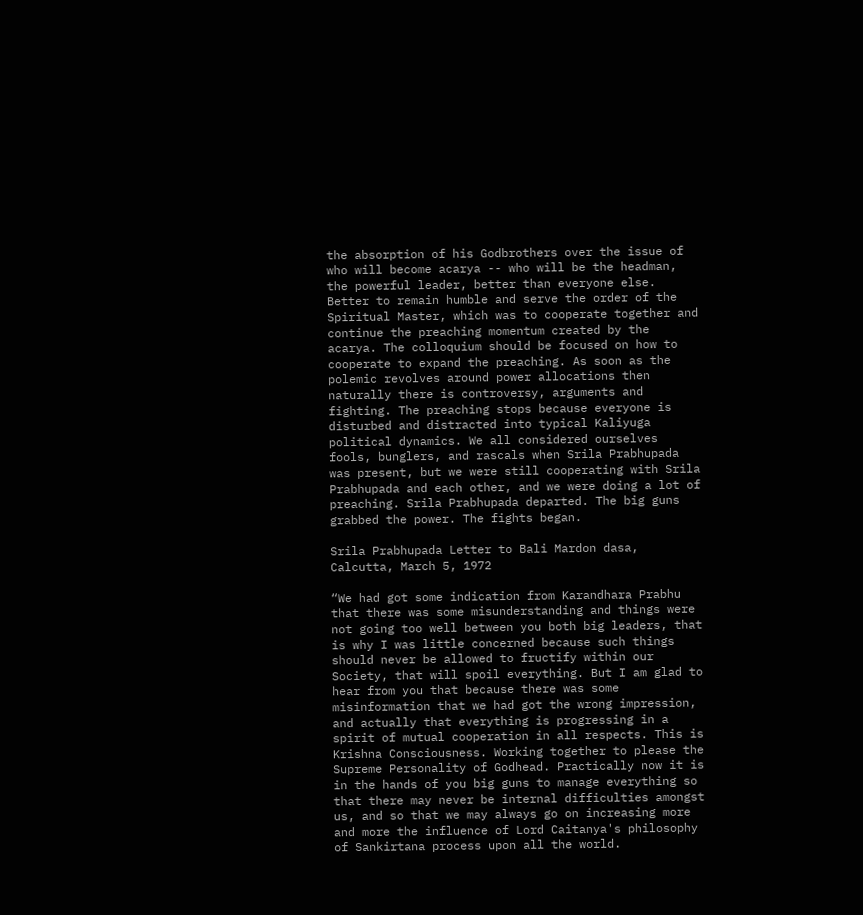the absorption of his Godbrothers over the issue of who will become acarya -- who will be the headman, the powerful leader, better than everyone else. Better to remain humble and serve the order of the Spiritual Master, which was to cooperate together and continue the preaching momentum created by the acarya. The colloquium should be focused on how to cooperate to expand the preaching. As soon as the polemic revolves around power allocations then naturally there is controversy, arguments and fighting. The preaching stops because everyone is disturbed and distracted into typical Kaliyuga political dynamics. We all considered ourselves fools, bunglers, and rascals when Srila Prabhupada was present, but we were still cooperating with Srila Prabhupada and each other, and we were doing a lot of preaching. Srila Prabhupada departed. The big guns grabbed the power. The fights began.

Srila Prabhupada Letter to Bali Mardon dasa, Calcutta, March 5, 1972

“We had got some indication from Karandhara Prabhu that there was some misunderstanding and things were not going too well between you both big leaders, that is why I was little concerned because such things should never be allowed to fructify within our Society, that will spoil everything. But I am glad to hear from you that because there was some misinformation that we had got the wrong impression, and actually that everything is progressing in a spirit of mutual cooperation in all respects. This is Krishna Consciousness. Working together to please the Supreme Personality of Godhead. Practically now it is in the hands of you big guns to manage everything so that there may never be internal difficulties amongst us, and so that we may always go on increasing more and more the influence of Lord Caitanya's philosophy of Sankirtana process upon all the world.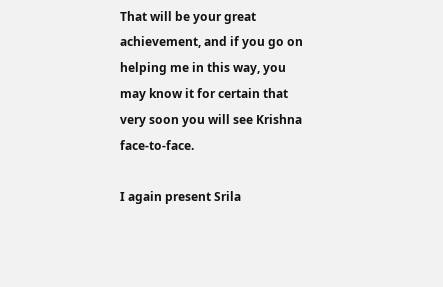That will be your great achievement, and if you go on helping me in this way, you may know it for certain that very soon you will see Krishna face-to-face.

I again present Srila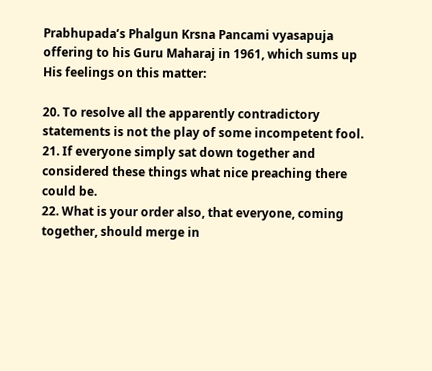Prabhupada’s Phalgun Krsna Pancami vyasapuja offering to his Guru Maharaj in 1961, which sums up His feelings on this matter:

20. To resolve all the apparently contradictory statements is not the play of some incompetent fool.
21. If everyone simply sat down together and considered these things what nice preaching there could be.
22. What is your order also, that everyone, coming together, should merge in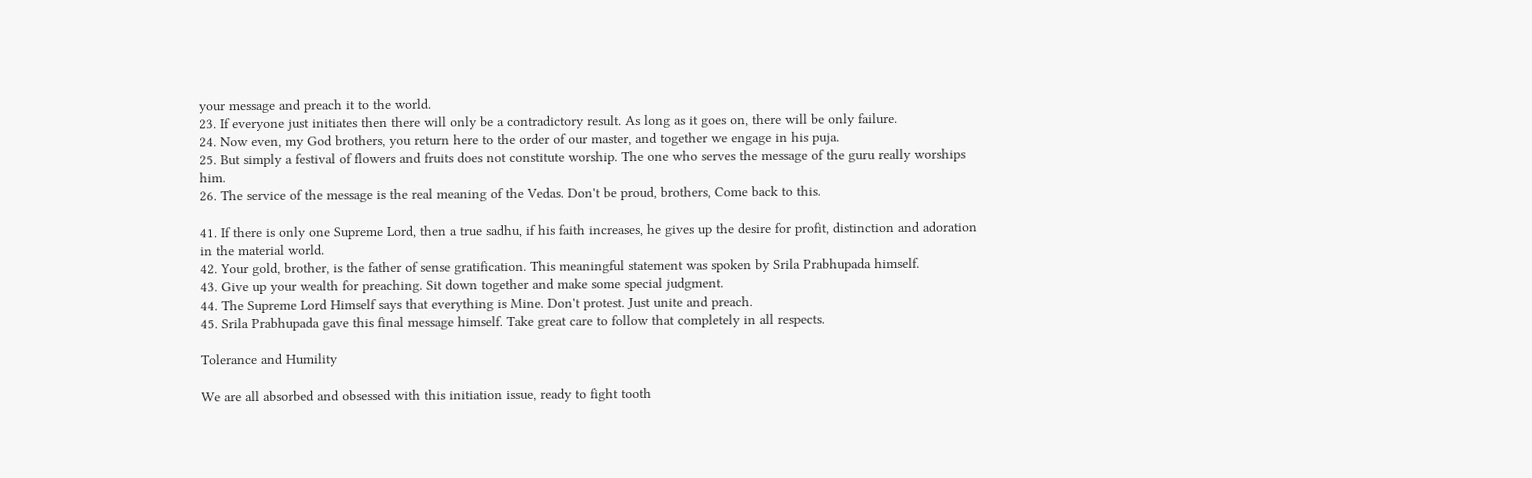your message and preach it to the world.
23. If everyone just initiates then there will only be a contradictory result. As long as it goes on, there will be only failure.
24. Now even, my God brothers, you return here to the order of our master, and together we engage in his puja.
25. But simply a festival of flowers and fruits does not constitute worship. The one who serves the message of the guru really worships him.
26. The service of the message is the real meaning of the Vedas. Don't be proud, brothers, Come back to this.

41. If there is only one Supreme Lord, then a true sadhu, if his faith increases, he gives up the desire for profit, distinction and adoration in the material world.
42. Your gold, brother, is the father of sense gratification. This meaningful statement was spoken by Srila Prabhupada himself.
43. Give up your wealth for preaching. Sit down together and make some special judgment.
44. The Supreme Lord Himself says that everything is Mine. Don't protest. Just unite and preach.
45. Srila Prabhupada gave this final message himself. Take great care to follow that completely in all respects.

Tolerance and Humility

We are all absorbed and obsessed with this initiation issue, ready to fight tooth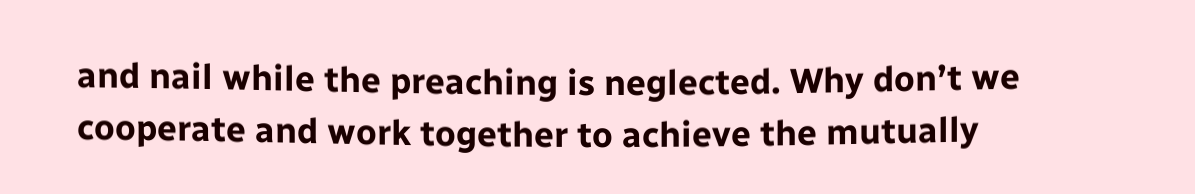and nail while the preaching is neglected. Why don’t we cooperate and work together to achieve the mutually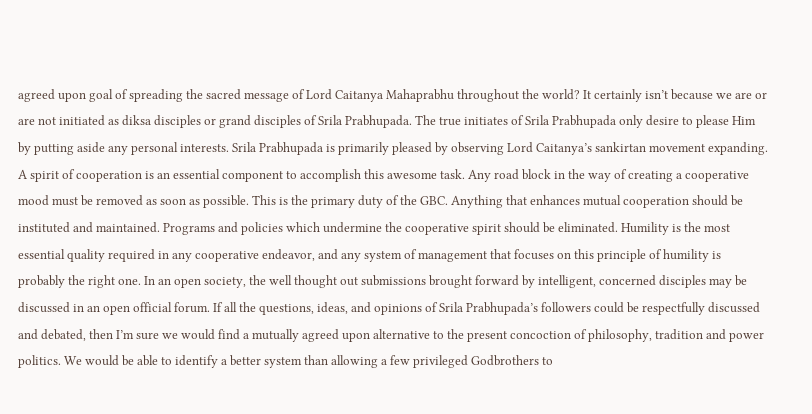agreed upon goal of spreading the sacred message of Lord Caitanya Mahaprabhu throughout the world? It certainly isn’t because we are or are not initiated as diksa disciples or grand disciples of Srila Prabhupada. The true initiates of Srila Prabhupada only desire to please Him by putting aside any personal interests. Srila Prabhupada is primarily pleased by observing Lord Caitanya’s sankirtan movement expanding. A spirit of cooperation is an essential component to accomplish this awesome task. Any road block in the way of creating a cooperative mood must be removed as soon as possible. This is the primary duty of the GBC. Anything that enhances mutual cooperation should be instituted and maintained. Programs and policies which undermine the cooperative spirit should be eliminated. Humility is the most essential quality required in any cooperative endeavor, and any system of management that focuses on this principle of humility is probably the right one. In an open society, the well thought out submissions brought forward by intelligent, concerned disciples may be discussed in an open official forum. If all the questions, ideas, and opinions of Srila Prabhupada’s followers could be respectfully discussed and debated, then I’m sure we would find a mutually agreed upon alternative to the present concoction of philosophy, tradition and power politics. We would be able to identify a better system than allowing a few privileged Godbrothers to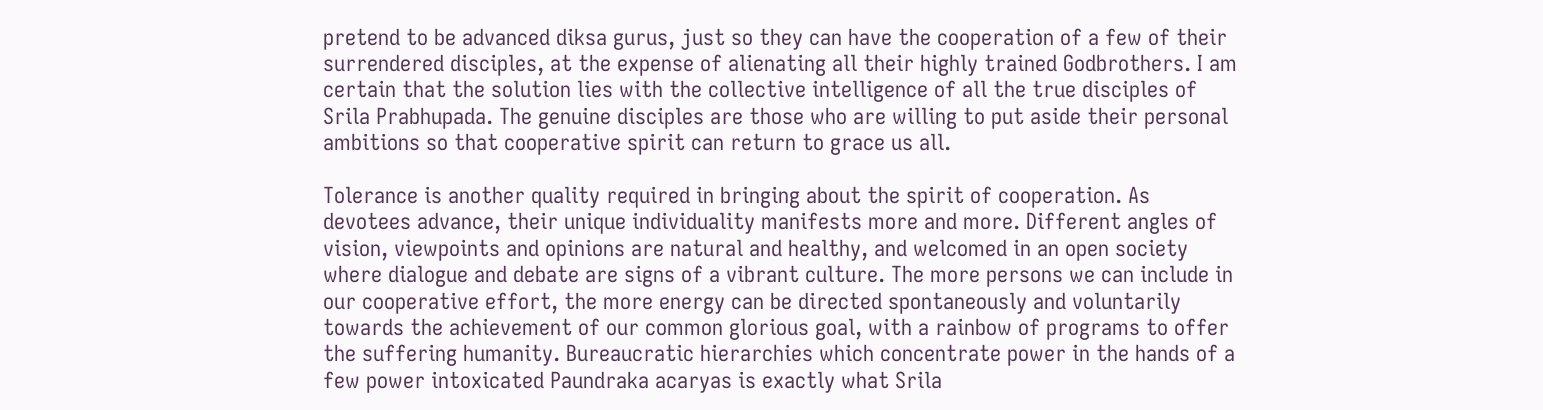pretend to be advanced diksa gurus, just so they can have the cooperation of a few of their surrendered disciples, at the expense of alienating all their highly trained Godbrothers. I am certain that the solution lies with the collective intelligence of all the true disciples of Srila Prabhupada. The genuine disciples are those who are willing to put aside their personal ambitions so that cooperative spirit can return to grace us all.

Tolerance is another quality required in bringing about the spirit of cooperation. As devotees advance, their unique individuality manifests more and more. Different angles of vision, viewpoints and opinions are natural and healthy, and welcomed in an open society where dialogue and debate are signs of a vibrant culture. The more persons we can include in our cooperative effort, the more energy can be directed spontaneously and voluntarily towards the achievement of our common glorious goal, with a rainbow of programs to offer the suffering humanity. Bureaucratic hierarchies which concentrate power in the hands of a few power intoxicated Paundraka acaryas is exactly what Srila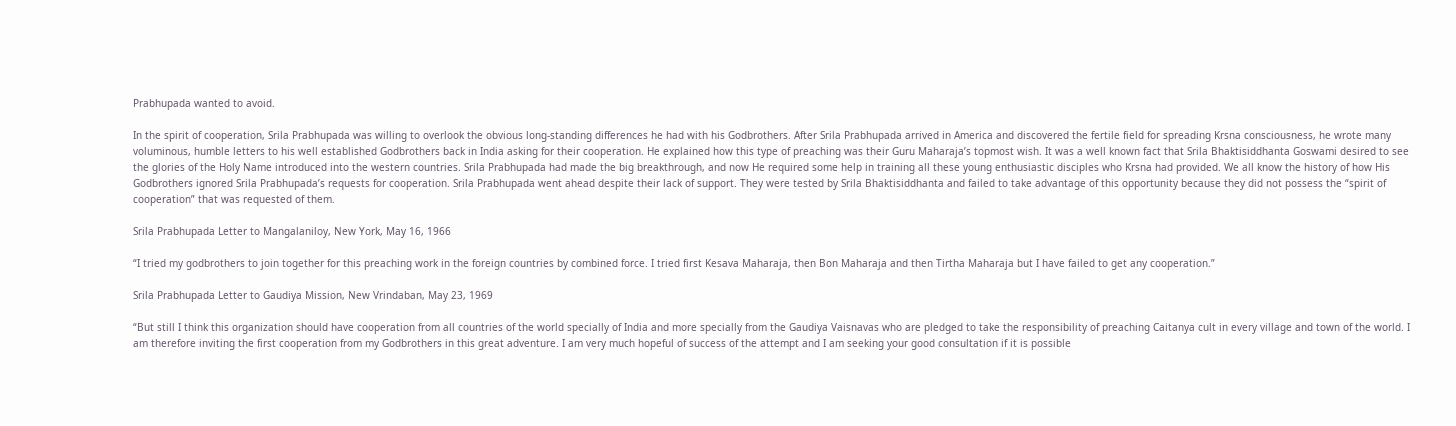Prabhupada wanted to avoid.

In the spirit of cooperation, Srila Prabhupada was willing to overlook the obvious long-standing differences he had with his Godbrothers. After Srila Prabhupada arrived in America and discovered the fertile field for spreading Krsna consciousness, he wrote many voluminous, humble letters to his well established Godbrothers back in India asking for their cooperation. He explained how this type of preaching was their Guru Maharaja’s topmost wish. It was a well known fact that Srila Bhaktisiddhanta Goswami desired to see the glories of the Holy Name introduced into the western countries. Srila Prabhupada had made the big breakthrough, and now He required some help in training all these young enthusiastic disciples who Krsna had provided. We all know the history of how His Godbrothers ignored Srila Prabhupada’s requests for cooperation. Srila Prabhupada went ahead despite their lack of support. They were tested by Srila Bhaktisiddhanta and failed to take advantage of this opportunity because they did not possess the “spirit of cooperation” that was requested of them.

Srila Prabhupada Letter to Mangalaniloy, New York, May 16, 1966

“I tried my godbrothers to join together for this preaching work in the foreign countries by combined force. I tried first Kesava Maharaja, then Bon Maharaja and then Tirtha Maharaja but I have failed to get any cooperation.”

Srila Prabhupada Letter to Gaudiya Mission, New Vrindaban, May 23, 1969

“But still I think this organization should have cooperation from all countries of the world specially of India and more specially from the Gaudiya Vaisnavas who are pledged to take the responsibility of preaching Caitanya cult in every village and town of the world. I am therefore inviting the first cooperation from my Godbrothers in this great adventure. I am very much hopeful of success of the attempt and I am seeking your good consultation if it is possible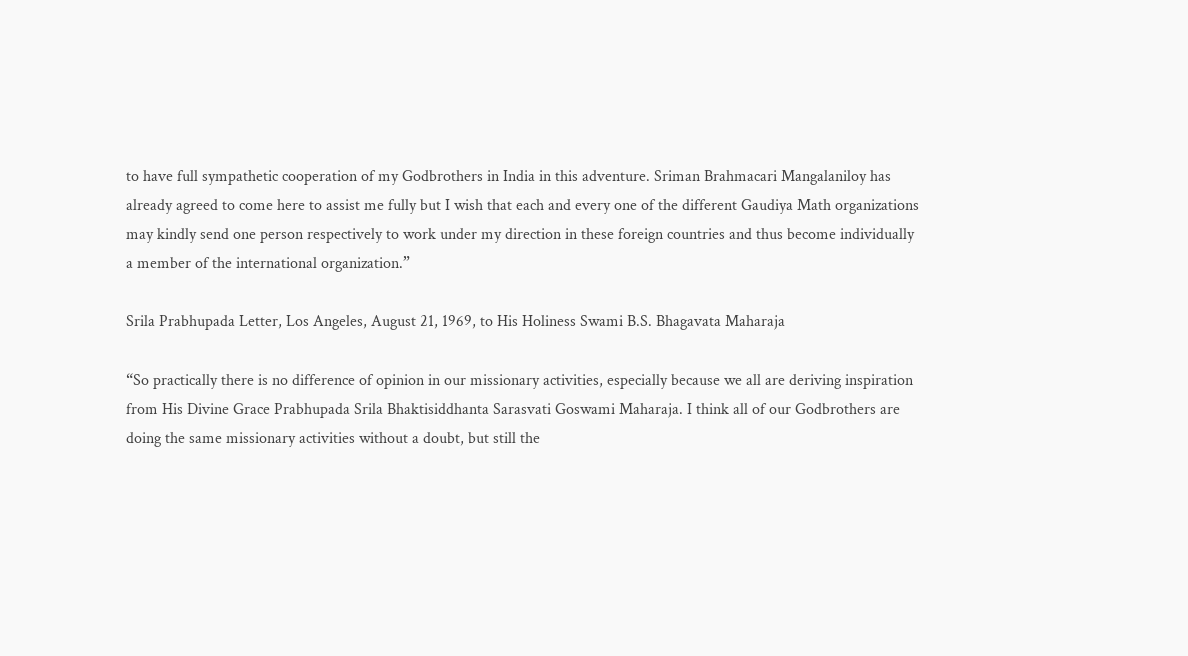to have full sympathetic cooperation of my Godbrothers in India in this adventure. Sriman Brahmacari Mangalaniloy has already agreed to come here to assist me fully but I wish that each and every one of the different Gaudiya Math organizations may kindly send one person respectively to work under my direction in these foreign countries and thus become individually a member of the international organization.”

Srila Prabhupada Letter, Los Angeles, August 21, 1969, to His Holiness Swami B.S. Bhagavata Maharaja

“So practically there is no difference of opinion in our missionary activities, especially because we all are deriving inspiration from His Divine Grace Prabhupada Srila Bhaktisiddhanta Sarasvati Goswami Maharaja. I think all of our Godbrothers are doing the same missionary activities without a doubt, but still the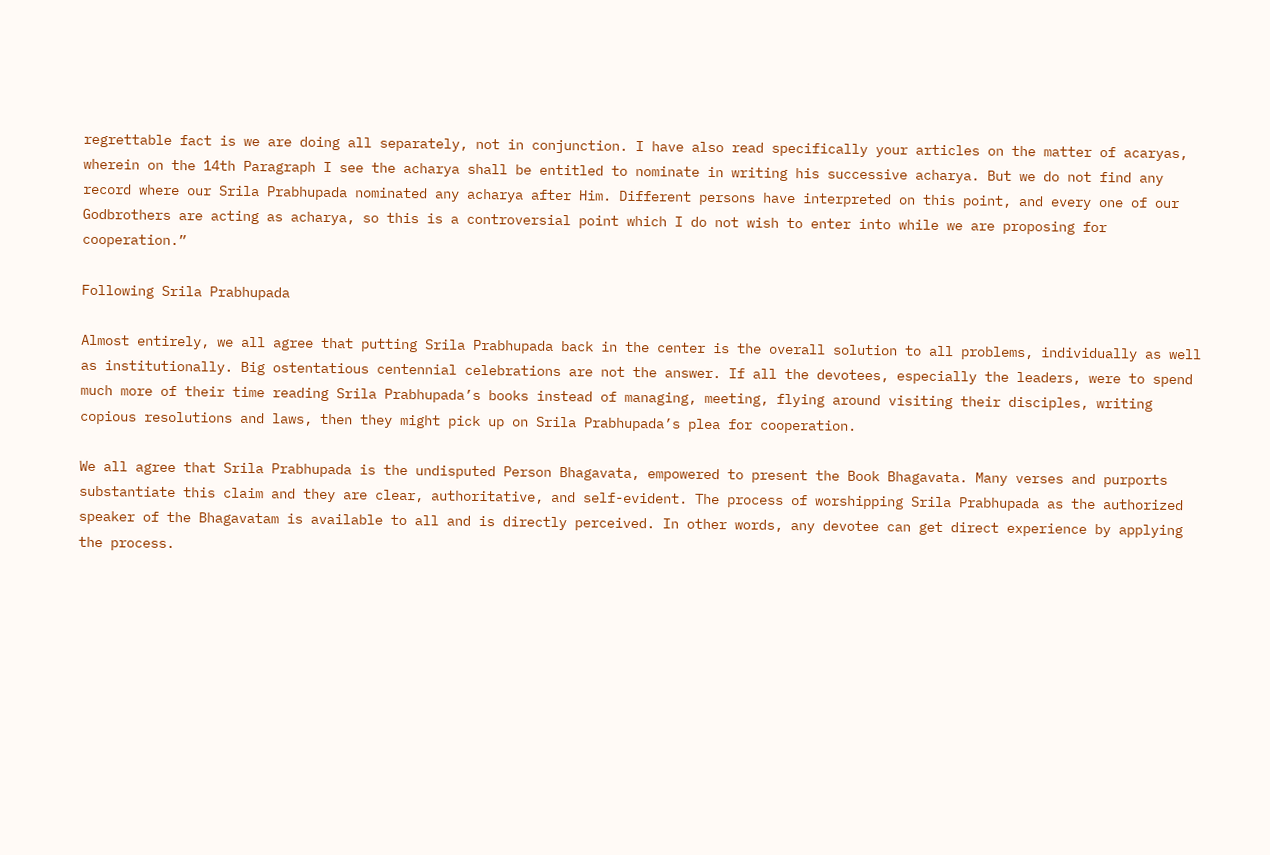regrettable fact is we are doing all separately, not in conjunction. I have also read specifically your articles on the matter of acaryas, wherein on the 14th Paragraph I see the acharya shall be entitled to nominate in writing his successive acharya. But we do not find any record where our Srila Prabhupada nominated any acharya after Him. Different persons have interpreted on this point, and every one of our Godbrothers are acting as acharya, so this is a controversial point which I do not wish to enter into while we are proposing for cooperation.”

Following Srila Prabhupada

Almost entirely, we all agree that putting Srila Prabhupada back in the center is the overall solution to all problems, individually as well as institutionally. Big ostentatious centennial celebrations are not the answer. If all the devotees, especially the leaders, were to spend much more of their time reading Srila Prabhupada’s books instead of managing, meeting, flying around visiting their disciples, writing copious resolutions and laws, then they might pick up on Srila Prabhupada’s plea for cooperation.

We all agree that Srila Prabhupada is the undisputed Person Bhagavata, empowered to present the Book Bhagavata. Many verses and purports substantiate this claim and they are clear, authoritative, and self-evident. The process of worshipping Srila Prabhupada as the authorized speaker of the Bhagavatam is available to all and is directly perceived. In other words, any devotee can get direct experience by applying the process.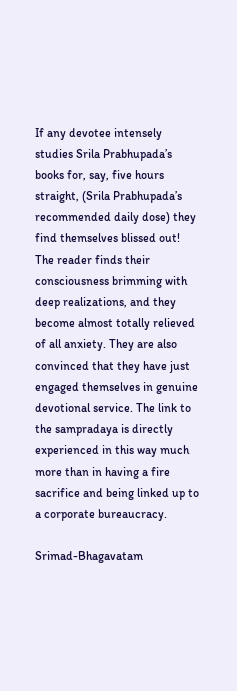If any devotee intensely studies Srila Prabhupada’s books for, say, five hours straight, (Srila Prabhupada’s recommended daily dose) they find themselves blissed out! The reader finds their consciousness brimming with deep realizations, and they become almost totally relieved of all anxiety. They are also convinced that they have just engaged themselves in genuine devotional service. The link to the sampradaya is directly experienced in this way much more than in having a fire sacrifice and being linked up to a corporate bureaucracy.

Srimad-Bhagavatam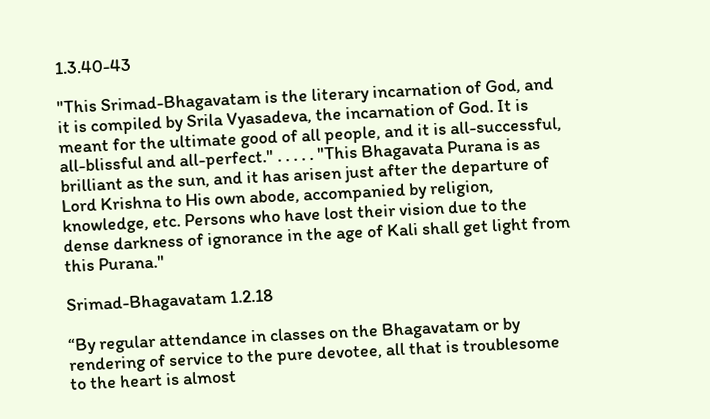1.3.40-43

"This Srimad-Bhagavatam is the literary incarnation of God, and it is compiled by Srila Vyasadeva, the incarnation of God. It is meant for the ultimate good of all people, and it is all-successful, all-blissful and all-perfect." . . . . . "This Bhagavata Purana is as brilliant as the sun, and it has arisen just after the departure of Lord Krishna to His own abode, accompanied by religion, knowledge, etc. Persons who have lost their vision due to the dense darkness of ignorance in the age of Kali shall get light from this Purana."

Srimad-Bhagavatam 1.2.18

“By regular attendance in classes on the Bhagavatam or by rendering of service to the pure devotee, all that is troublesome to the heart is almost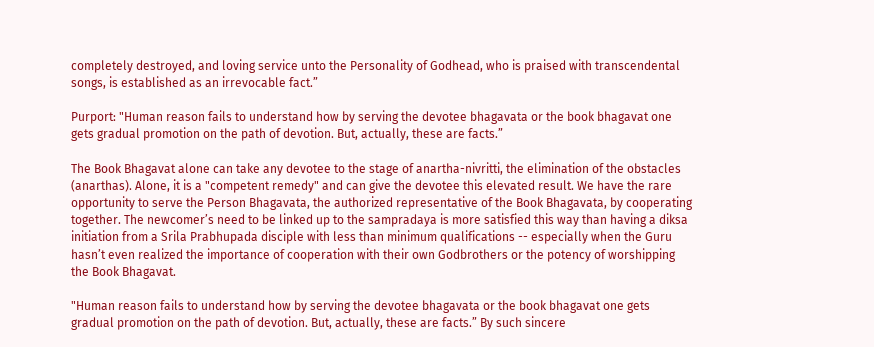completely destroyed, and loving service unto the Personality of Godhead, who is praised with transcendental songs, is established as an irrevocable fact.”

Purport: "Human reason fails to understand how by serving the devotee bhagavata or the book bhagavat one gets gradual promotion on the path of devotion. But, actually, these are facts.”

The Book Bhagavat alone can take any devotee to the stage of anartha-nivritti, the elimination of the obstacles (anarthas). Alone, it is a "competent remedy" and can give the devotee this elevated result. We have the rare opportunity to serve the Person Bhagavata, the authorized representative of the Book Bhagavata, by cooperating together. The newcomer’s need to be linked up to the sampradaya is more satisfied this way than having a diksa initiation from a Srila Prabhupada disciple with less than minimum qualifications -- especially when the Guru hasn’t even realized the importance of cooperation with their own Godbrothers or the potency of worshipping the Book Bhagavat.

"Human reason fails to understand how by serving the devotee bhagavata or the book bhagavat one gets gradual promotion on the path of devotion. But, actually, these are facts.” By such sincere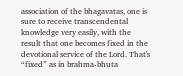association of the bhagavatas, one is sure to receive transcendental knowledge very easily, with the result that one becomes fixed in the devotional service of the Lord. That's “fixed” as in brahma-bhuta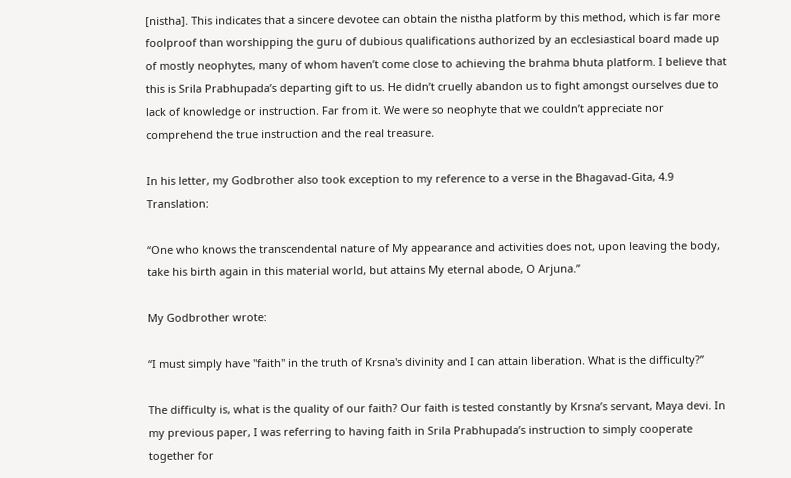[nistha]. This indicates that a sincere devotee can obtain the nistha platform by this method, which is far more foolproof than worshipping the guru of dubious qualifications authorized by an ecclesiastical board made up of mostly neophytes, many of whom haven’t come close to achieving the brahma bhuta platform. I believe that this is Srila Prabhupada’s departing gift to us. He didn’t cruelly abandon us to fight amongst ourselves due to lack of knowledge or instruction. Far from it. We were so neophyte that we couldn’t appreciate nor comprehend the true instruction and the real treasure.

In his letter, my Godbrother also took exception to my reference to a verse in the Bhagavad-Gita, 4.9 Translation:

“One who knows the transcendental nature of My appearance and activities does not, upon leaving the body, take his birth again in this material world, but attains My eternal abode, O Arjuna.”

My Godbrother wrote:

“I must simply have "faith" in the truth of Krsna's divinity and I can attain liberation. What is the difficulty?”

The difficulty is, what is the quality of our faith? Our faith is tested constantly by Krsna’s servant, Maya devi. In my previous paper, I was referring to having faith in Srila Prabhupada’s instruction to simply cooperate together for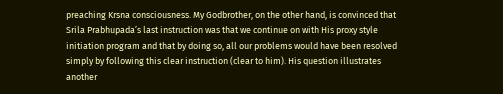preaching Krsna consciousness. My Godbrother, on the other hand, is convinced that Srila Prabhupada’s last instruction was that we continue on with His proxy style initiation program and that by doing so, all our problems would have been resolved simply by following this clear instruction (clear to him). His question illustrates another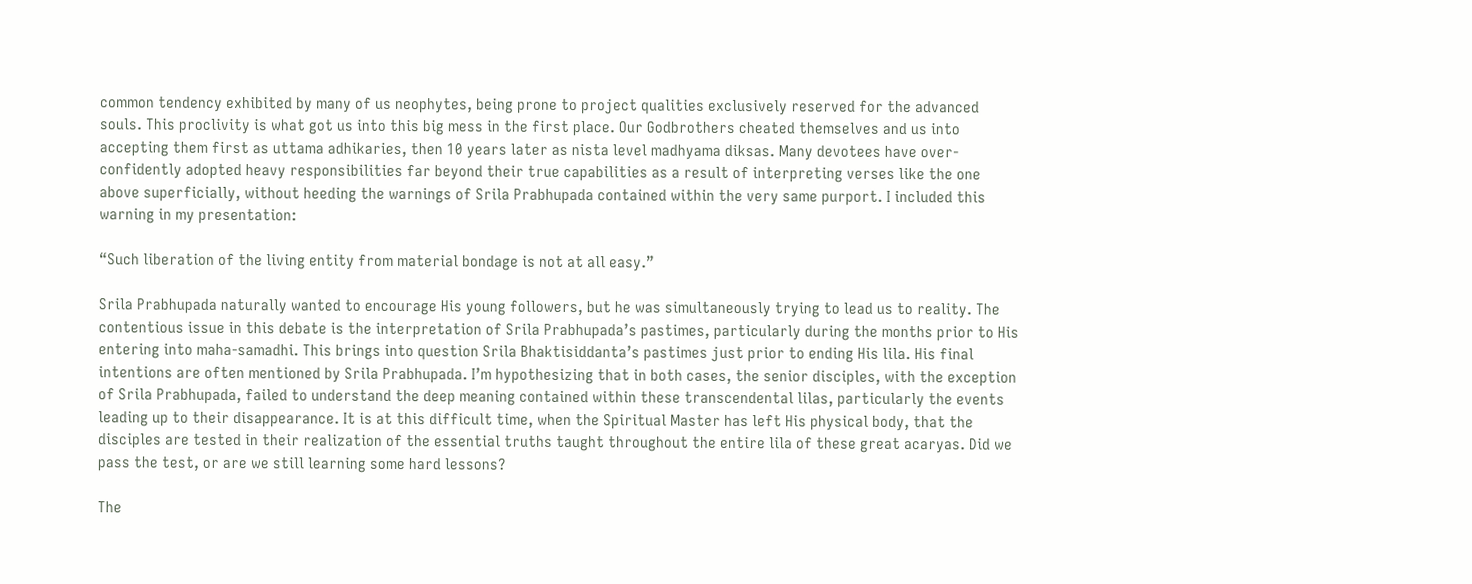common tendency exhibited by many of us neophytes, being prone to project qualities exclusively reserved for the advanced souls. This proclivity is what got us into this big mess in the first place. Our Godbrothers cheated themselves and us into accepting them first as uttama adhikaries, then 10 years later as nista level madhyama diksas. Many devotees have over-confidently adopted heavy responsibilities far beyond their true capabilities as a result of interpreting verses like the one above superficially, without heeding the warnings of Srila Prabhupada contained within the very same purport. I included this warning in my presentation:

“Such liberation of the living entity from material bondage is not at all easy.”

Srila Prabhupada naturally wanted to encourage His young followers, but he was simultaneously trying to lead us to reality. The contentious issue in this debate is the interpretation of Srila Prabhupada’s pastimes, particularly during the months prior to His entering into maha-samadhi. This brings into question Srila Bhaktisiddanta’s pastimes just prior to ending His lila. His final intentions are often mentioned by Srila Prabhupada. I’m hypothesizing that in both cases, the senior disciples, with the exception of Srila Prabhupada, failed to understand the deep meaning contained within these transcendental lilas, particularly the events leading up to their disappearance. It is at this difficult time, when the Spiritual Master has left His physical body, that the disciples are tested in their realization of the essential truths taught throughout the entire lila of these great acaryas. Did we pass the test, or are we still learning some hard lessons?

The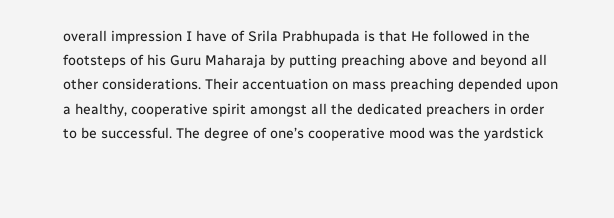overall impression I have of Srila Prabhupada is that He followed in the footsteps of his Guru Maharaja by putting preaching above and beyond all other considerations. Their accentuation on mass preaching depended upon a healthy, cooperative spirit amongst all the dedicated preachers in order to be successful. The degree of one’s cooperative mood was the yardstick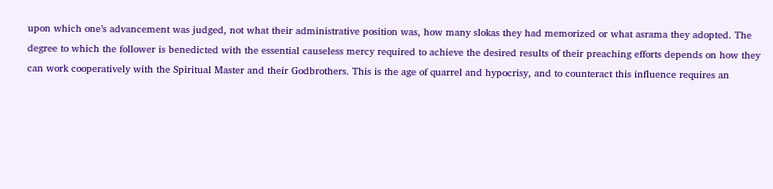upon which one’s advancement was judged, not what their administrative position was, how many slokas they had memorized or what asrama they adopted. The degree to which the follower is benedicted with the essential causeless mercy required to achieve the desired results of their preaching efforts depends on how they can work cooperatively with the Spiritual Master and their Godbrothers. This is the age of quarrel and hypocrisy, and to counteract this influence requires an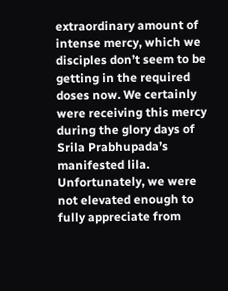extraordinary amount of intense mercy, which we disciples don’t seem to be getting in the required doses now. We certainly were receiving this mercy during the glory days of Srila Prabhupada’s manifested lila. Unfortunately, we were not elevated enough to fully appreciate from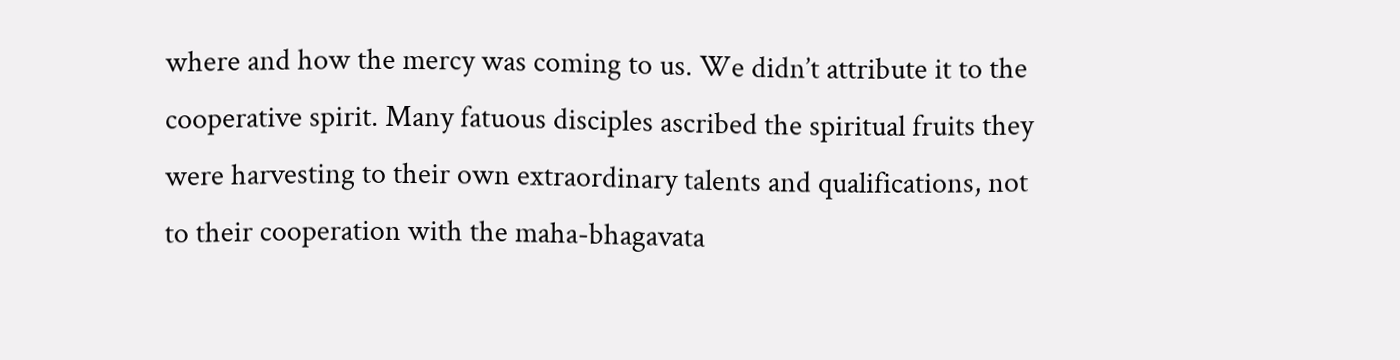where and how the mercy was coming to us. We didn’t attribute it to the cooperative spirit. Many fatuous disciples ascribed the spiritual fruits they were harvesting to their own extraordinary talents and qualifications, not to their cooperation with the maha-bhagavata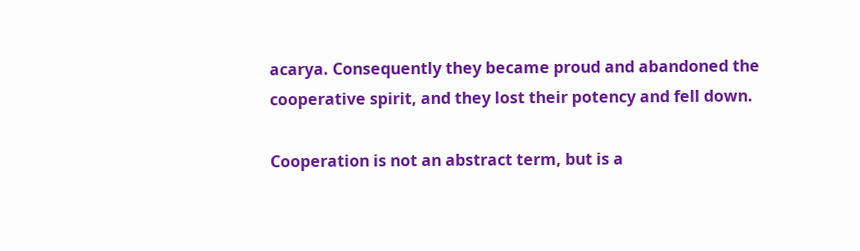acarya. Consequently they became proud and abandoned the cooperative spirit, and they lost their potency and fell down.

Cooperation is not an abstract term, but is a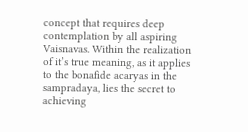concept that requires deep contemplation by all aspiring Vaisnavas. Within the realization of it’s true meaning, as it applies to the bonafide acaryas in the sampradaya, lies the secret to achieving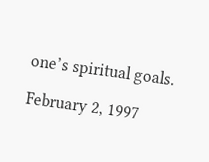one’s spiritual goals.

February 2, 1997